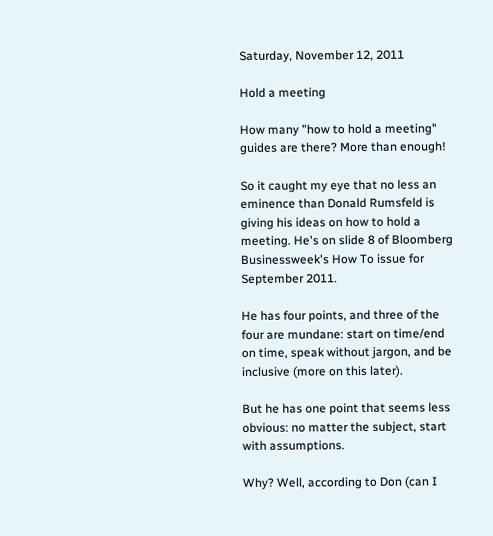Saturday, November 12, 2011

Hold a meeting

How many "how to hold a meeting" guides are there? More than enough!

So it caught my eye that no less an eminence than Donald Rumsfeld is giving his ideas on how to hold a meeting. He's on slide 8 of Bloomberg Businessweek's How To issue for September 2011.

He has four points, and three of the four are mundane: start on time/end on time, speak without jargon, and be inclusive (more on this later).

But he has one point that seems less obvious: no matter the subject, start with assumptions.

Why? Well, according to Don (can I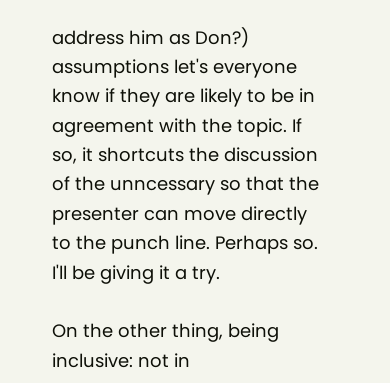address him as Don?) assumptions let's everyone know if they are likely to be in agreement with the topic. If so, it shortcuts the discussion of the unncessary so that the presenter can move directly to the punch line. Perhaps so. I'll be giving it a try.

On the other thing, being inclusive: not in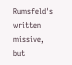Rumsfeld's written missive, but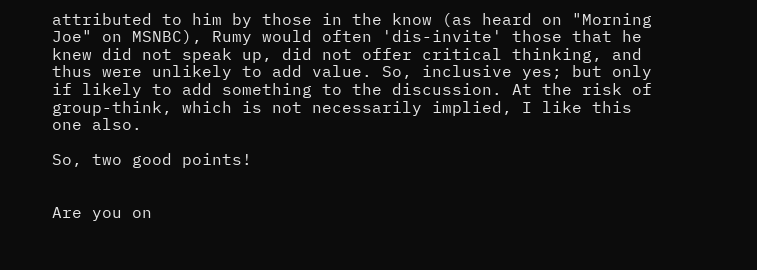attributed to him by those in the know (as heard on "Morning Joe" on MSNBC), Rumy would often 'dis-invite' those that he knew did not speak up, did not offer critical thinking, and thus were unlikely to add value. So, inclusive yes; but only if likely to add something to the discussion. At the risk of group-think, which is not necessarily implied, I like this one also.

So, two good points!


Are you on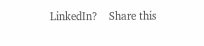LinkedIn?    Share this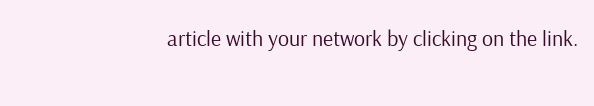article with your network by clicking on the link.